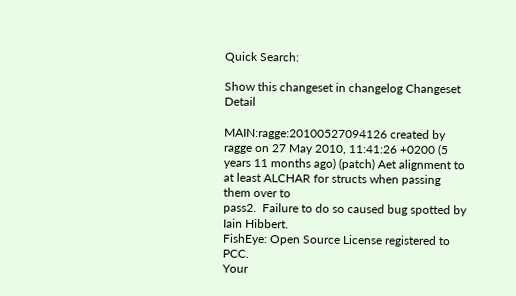Quick Search:

Show this changeset in changelog Changeset Detail

MAIN:ragge:20100527094126 created by ragge on 27 May 2010, 11:41:26 +0200 (5 years 11 months ago) (patch) Aet alignment to at least ALCHAR for structs when passing them over to
pass2.  Failure to do so caused bug spotted by Iain Hibbert.
FishEye: Open Source License registered to PCC.
Your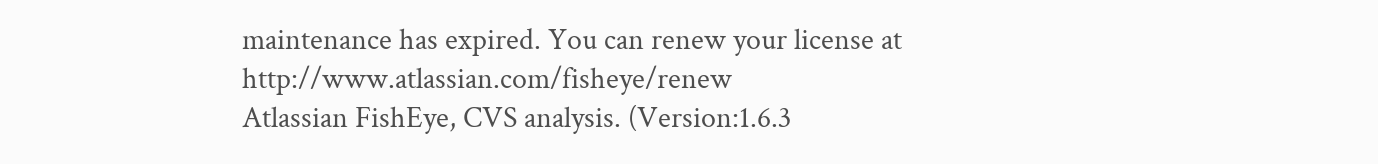maintenance has expired. You can renew your license at http://www.atlassian.com/fisheye/renew
Atlassian FishEye, CVS analysis. (Version:1.6.3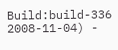Build:build-336 2008-11-04) -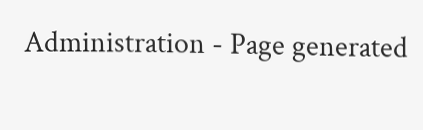Administration - Page generated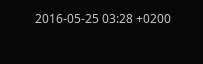2016-05-25 03:28 +0200